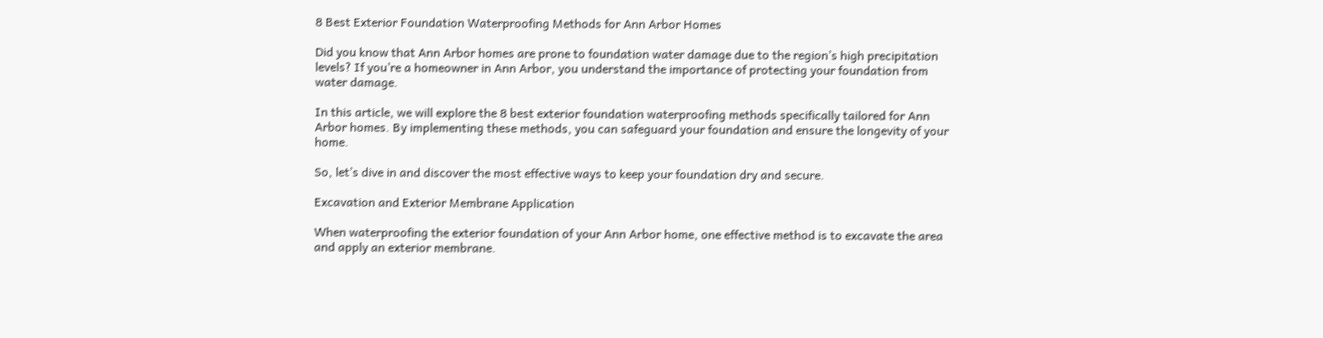8 Best Exterior Foundation Waterproofing Methods for Ann Arbor Homes

Did you know that Ann Arbor homes are prone to foundation water damage due to the region’s high precipitation levels? If you’re a homeowner in Ann Arbor, you understand the importance of protecting your foundation from water damage.

In this article, we will explore the 8 best exterior foundation waterproofing methods specifically tailored for Ann Arbor homes. By implementing these methods, you can safeguard your foundation and ensure the longevity of your home.

So, let’s dive in and discover the most effective ways to keep your foundation dry and secure.

Excavation and Exterior Membrane Application

When waterproofing the exterior foundation of your Ann Arbor home, one effective method is to excavate the area and apply an exterior membrane.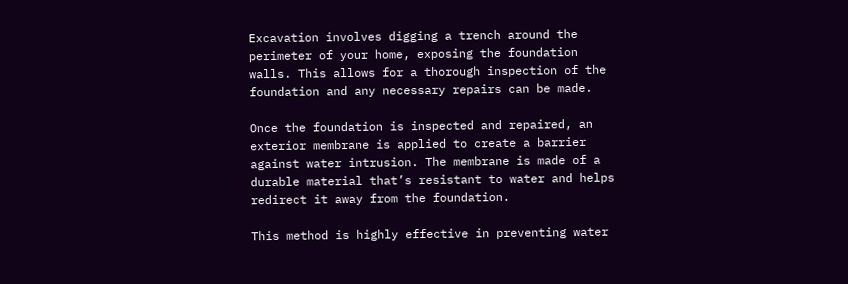Excavation involves digging a trench around the perimeter of your home, exposing the foundation walls. This allows for a thorough inspection of the foundation and any necessary repairs can be made.

Once the foundation is inspected and repaired, an exterior membrane is applied to create a barrier against water intrusion. The membrane is made of a durable material that’s resistant to water and helps redirect it away from the foundation.

This method is highly effective in preventing water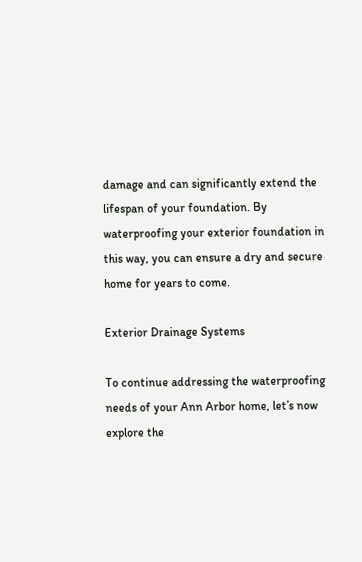damage and can significantly extend the lifespan of your foundation. By waterproofing your exterior foundation in this way, you can ensure a dry and secure home for years to come.

Exterior Drainage Systems

To continue addressing the waterproofing needs of your Ann Arbor home, let’s now explore the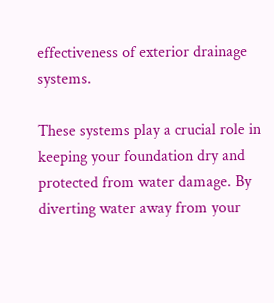effectiveness of exterior drainage systems.

These systems play a crucial role in keeping your foundation dry and protected from water damage. By diverting water away from your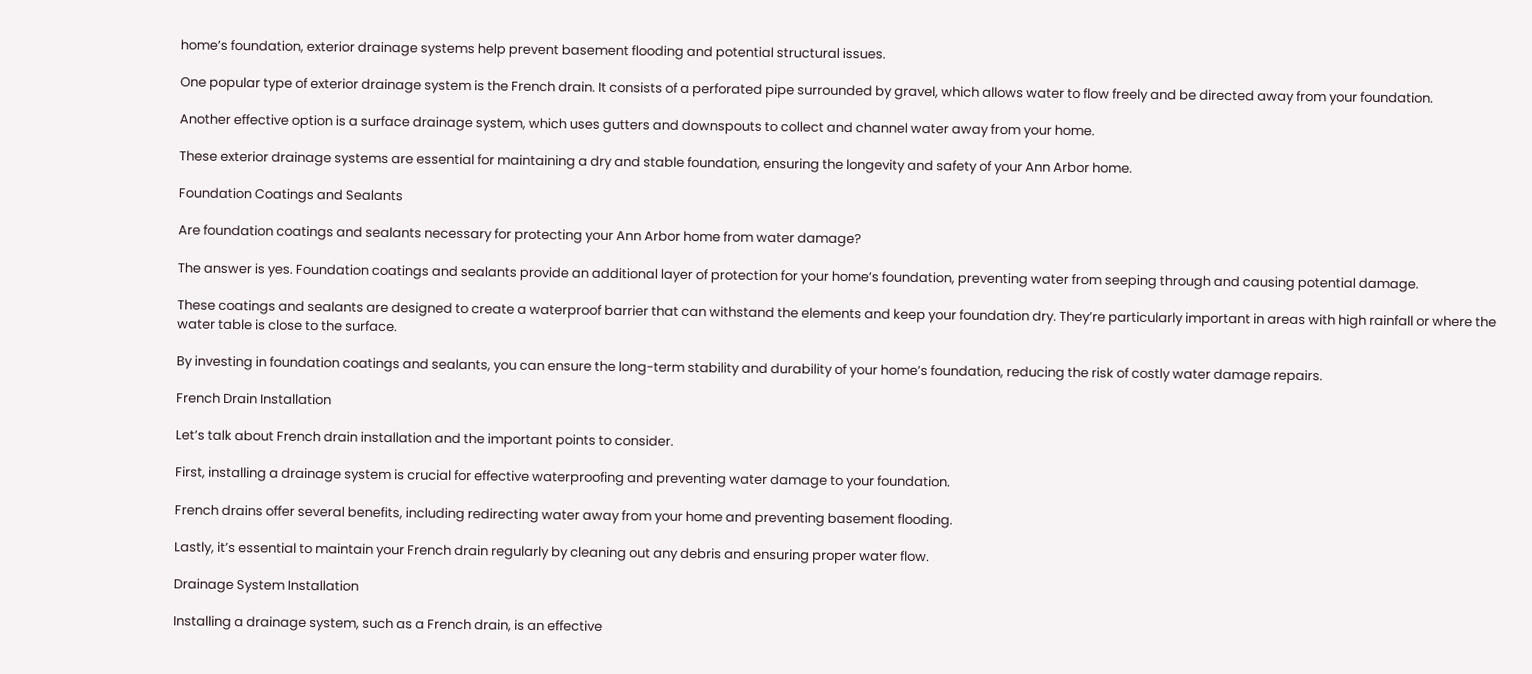home’s foundation, exterior drainage systems help prevent basement flooding and potential structural issues.

One popular type of exterior drainage system is the French drain. It consists of a perforated pipe surrounded by gravel, which allows water to flow freely and be directed away from your foundation.

Another effective option is a surface drainage system, which uses gutters and downspouts to collect and channel water away from your home.

These exterior drainage systems are essential for maintaining a dry and stable foundation, ensuring the longevity and safety of your Ann Arbor home.

Foundation Coatings and Sealants

Are foundation coatings and sealants necessary for protecting your Ann Arbor home from water damage?

The answer is yes. Foundation coatings and sealants provide an additional layer of protection for your home’s foundation, preventing water from seeping through and causing potential damage.

These coatings and sealants are designed to create a waterproof barrier that can withstand the elements and keep your foundation dry. They’re particularly important in areas with high rainfall or where the water table is close to the surface.

By investing in foundation coatings and sealants, you can ensure the long-term stability and durability of your home’s foundation, reducing the risk of costly water damage repairs.

French Drain Installation

Let’s talk about French drain installation and the important points to consider.

First, installing a drainage system is crucial for effective waterproofing and preventing water damage to your foundation.

French drains offer several benefits, including redirecting water away from your home and preventing basement flooding.

Lastly, it’s essential to maintain your French drain regularly by cleaning out any debris and ensuring proper water flow.

Drainage System Installation

Installing a drainage system, such as a French drain, is an effective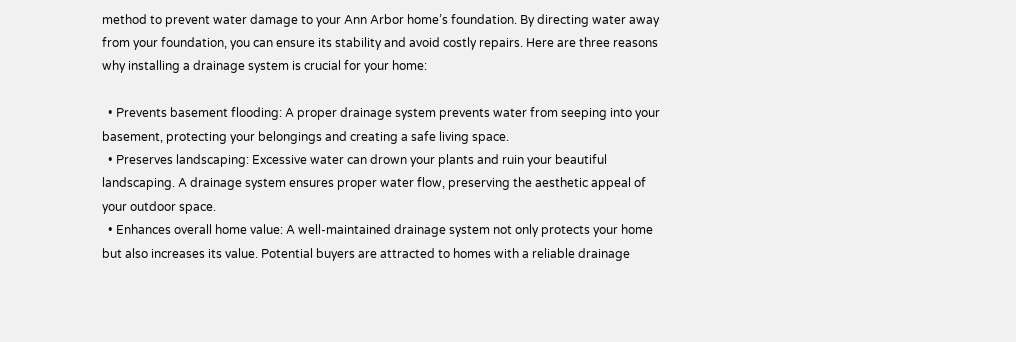method to prevent water damage to your Ann Arbor home’s foundation. By directing water away from your foundation, you can ensure its stability and avoid costly repairs. Here are three reasons why installing a drainage system is crucial for your home:

  • Prevents basement flooding: A proper drainage system prevents water from seeping into your basement, protecting your belongings and creating a safe living space.
  • Preserves landscaping: Excessive water can drown your plants and ruin your beautiful landscaping. A drainage system ensures proper water flow, preserving the aesthetic appeal of your outdoor space.
  • Enhances overall home value: A well-maintained drainage system not only protects your home but also increases its value. Potential buyers are attracted to homes with a reliable drainage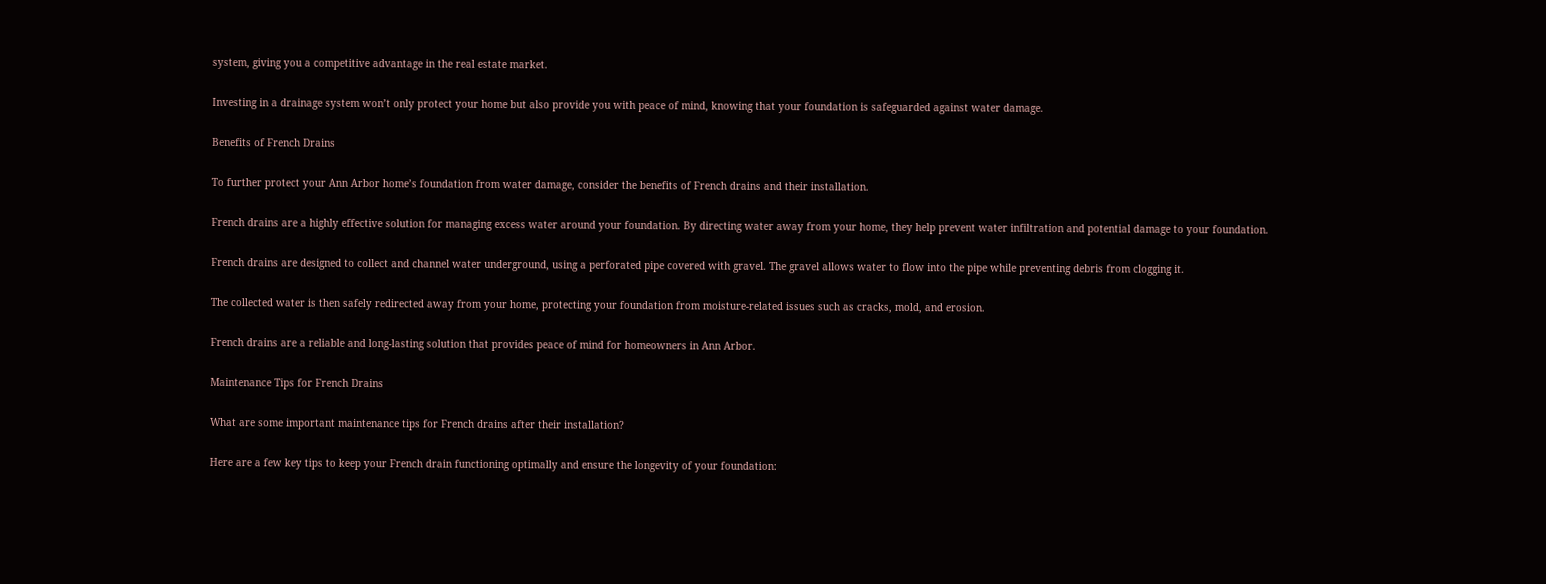system, giving you a competitive advantage in the real estate market.

Investing in a drainage system won’t only protect your home but also provide you with peace of mind, knowing that your foundation is safeguarded against water damage.

Benefits of French Drains

To further protect your Ann Arbor home’s foundation from water damage, consider the benefits of French drains and their installation.

French drains are a highly effective solution for managing excess water around your foundation. By directing water away from your home, they help prevent water infiltration and potential damage to your foundation.

French drains are designed to collect and channel water underground, using a perforated pipe covered with gravel. The gravel allows water to flow into the pipe while preventing debris from clogging it.

The collected water is then safely redirected away from your home, protecting your foundation from moisture-related issues such as cracks, mold, and erosion.

French drains are a reliable and long-lasting solution that provides peace of mind for homeowners in Ann Arbor.

Maintenance Tips for French Drains

What are some important maintenance tips for French drains after their installation?

Here are a few key tips to keep your French drain functioning optimally and ensure the longevity of your foundation: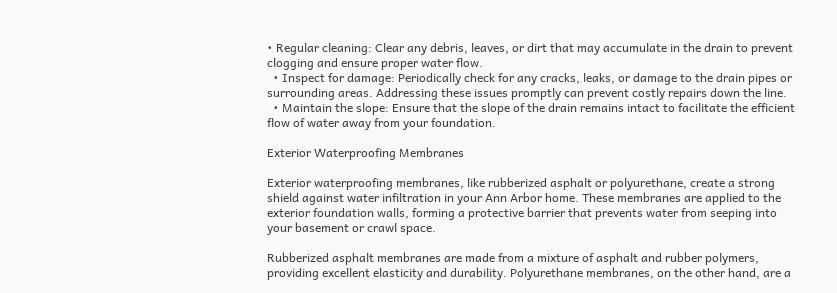• Regular cleaning: Clear any debris, leaves, or dirt that may accumulate in the drain to prevent clogging and ensure proper water flow.
  • Inspect for damage: Periodically check for any cracks, leaks, or damage to the drain pipes or surrounding areas. Addressing these issues promptly can prevent costly repairs down the line.
  • Maintain the slope: Ensure that the slope of the drain remains intact to facilitate the efficient flow of water away from your foundation.

Exterior Waterproofing Membranes

Exterior waterproofing membranes, like rubberized asphalt or polyurethane, create a strong shield against water infiltration in your Ann Arbor home. These membranes are applied to the exterior foundation walls, forming a protective barrier that prevents water from seeping into your basement or crawl space.

Rubberized asphalt membranes are made from a mixture of asphalt and rubber polymers, providing excellent elasticity and durability. Polyurethane membranes, on the other hand, are a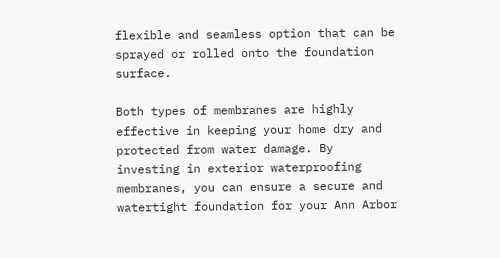flexible and seamless option that can be sprayed or rolled onto the foundation surface.

Both types of membranes are highly effective in keeping your home dry and protected from water damage. By investing in exterior waterproofing membranes, you can ensure a secure and watertight foundation for your Ann Arbor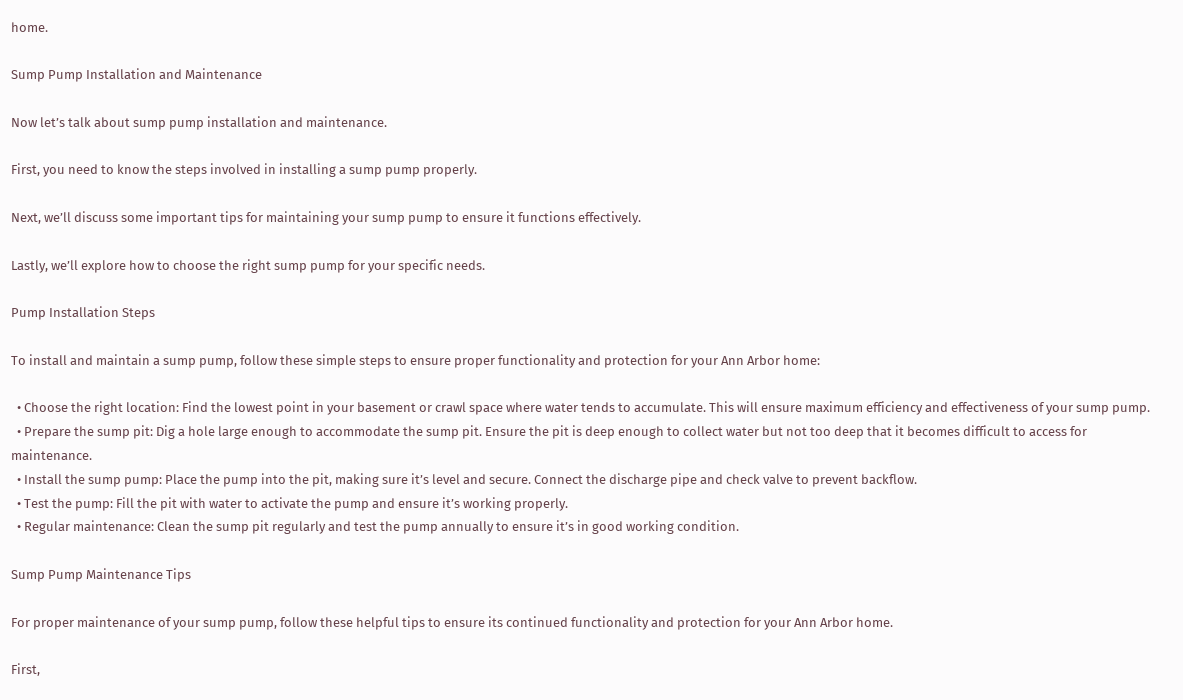home.

Sump Pump Installation and Maintenance

Now let’s talk about sump pump installation and maintenance.

First, you need to know the steps involved in installing a sump pump properly.

Next, we’ll discuss some important tips for maintaining your sump pump to ensure it functions effectively.

Lastly, we’ll explore how to choose the right sump pump for your specific needs.

Pump Installation Steps

To install and maintain a sump pump, follow these simple steps to ensure proper functionality and protection for your Ann Arbor home:

  • Choose the right location: Find the lowest point in your basement or crawl space where water tends to accumulate. This will ensure maximum efficiency and effectiveness of your sump pump.
  • Prepare the sump pit: Dig a hole large enough to accommodate the sump pit. Ensure the pit is deep enough to collect water but not too deep that it becomes difficult to access for maintenance.
  • Install the sump pump: Place the pump into the pit, making sure it’s level and secure. Connect the discharge pipe and check valve to prevent backflow.
  • Test the pump: Fill the pit with water to activate the pump and ensure it’s working properly.
  • Regular maintenance: Clean the sump pit regularly and test the pump annually to ensure it’s in good working condition.

Sump Pump Maintenance Tips

For proper maintenance of your sump pump, follow these helpful tips to ensure its continued functionality and protection for your Ann Arbor home.

First,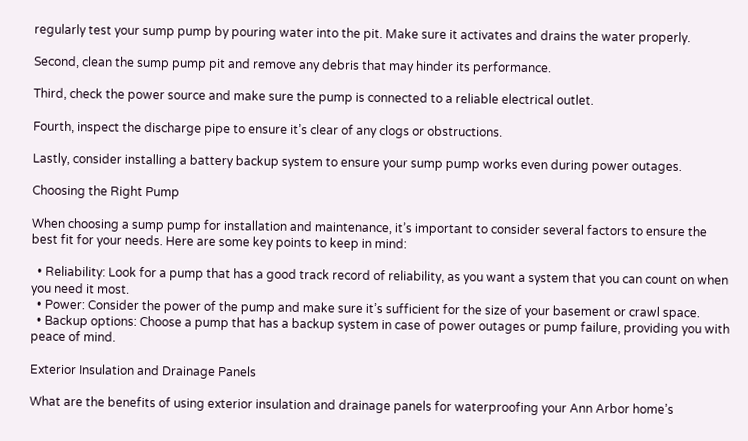regularly test your sump pump by pouring water into the pit. Make sure it activates and drains the water properly.

Second, clean the sump pump pit and remove any debris that may hinder its performance.

Third, check the power source and make sure the pump is connected to a reliable electrical outlet.

Fourth, inspect the discharge pipe to ensure it’s clear of any clogs or obstructions.

Lastly, consider installing a battery backup system to ensure your sump pump works even during power outages.

Choosing the Right Pump

When choosing a sump pump for installation and maintenance, it’s important to consider several factors to ensure the best fit for your needs. Here are some key points to keep in mind:

  • Reliability: Look for a pump that has a good track record of reliability, as you want a system that you can count on when you need it most.
  • Power: Consider the power of the pump and make sure it’s sufficient for the size of your basement or crawl space.
  • Backup options: Choose a pump that has a backup system in case of power outages or pump failure, providing you with peace of mind.

Exterior Insulation and Drainage Panels

What are the benefits of using exterior insulation and drainage panels for waterproofing your Ann Arbor home’s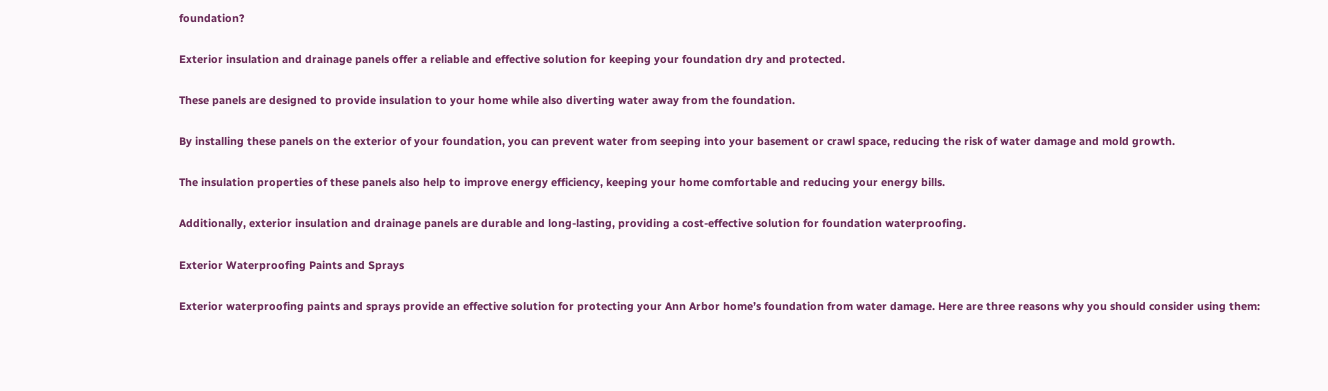foundation?

Exterior insulation and drainage panels offer a reliable and effective solution for keeping your foundation dry and protected.

These panels are designed to provide insulation to your home while also diverting water away from the foundation.

By installing these panels on the exterior of your foundation, you can prevent water from seeping into your basement or crawl space, reducing the risk of water damage and mold growth.

The insulation properties of these panels also help to improve energy efficiency, keeping your home comfortable and reducing your energy bills.

Additionally, exterior insulation and drainage panels are durable and long-lasting, providing a cost-effective solution for foundation waterproofing.

Exterior Waterproofing Paints and Sprays

Exterior waterproofing paints and sprays provide an effective solution for protecting your Ann Arbor home’s foundation from water damage. Here are three reasons why you should consider using them: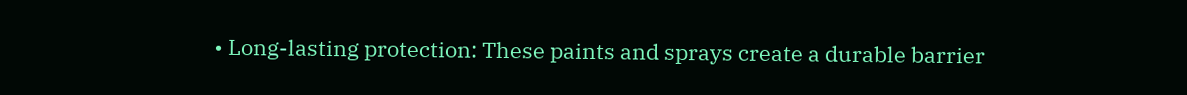• Long-lasting protection: These paints and sprays create a durable barrier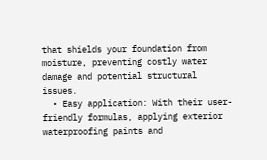that shields your foundation from moisture, preventing costly water damage and potential structural issues.
  • Easy application: With their user-friendly formulas, applying exterior waterproofing paints and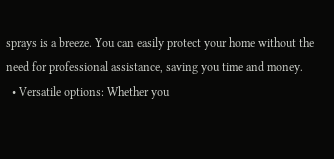sprays is a breeze. You can easily protect your home without the need for professional assistance, saving you time and money.
  • Versatile options: Whether you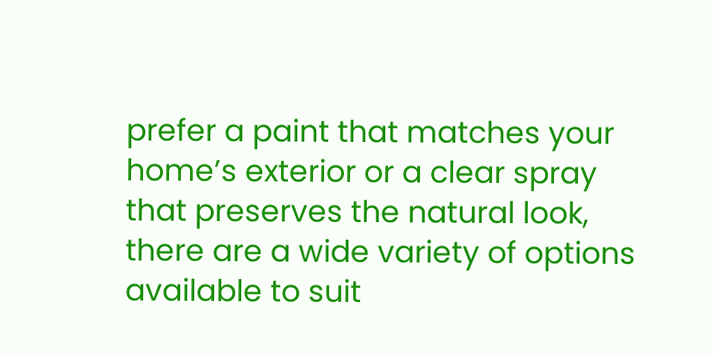prefer a paint that matches your home’s exterior or a clear spray that preserves the natural look, there are a wide variety of options available to suit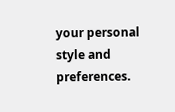your personal style and preferences.